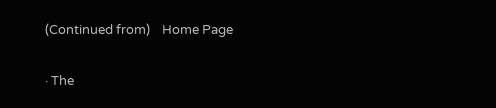(Continued from)    Home Page


· The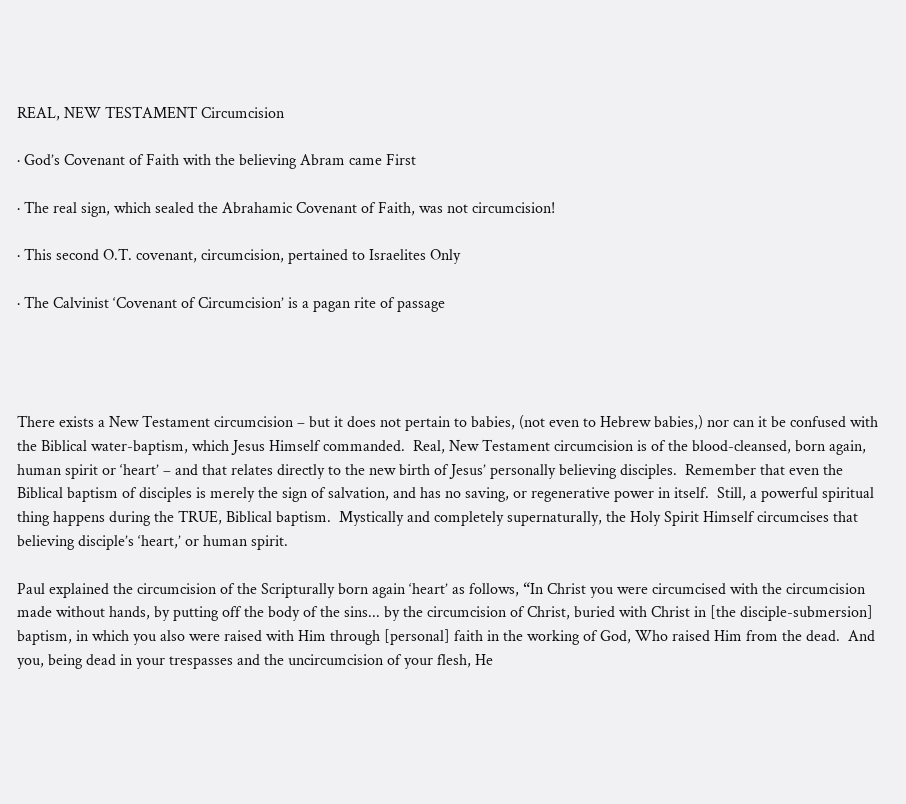REAL, NEW TESTAMENT Circumcision

· God’s Covenant of Faith with the believing Abram came First

· The real sign, which sealed the Abrahamic Covenant of Faith, was not circumcision!

· This second O.T. covenant, circumcision, pertained to Israelites Only

· The Calvinist ‘Covenant of Circumcision’ is a pagan rite of passage




There exists a New Testament circumcision – but it does not pertain to babies, (not even to Hebrew babies,) nor can it be confused with the Biblical water-baptism, which Jesus Himself commanded.  Real, New Testament circumcision is of the blood-cleansed, born again, human spirit or ‘heart’ – and that relates directly to the new birth of Jesus’ personally believing disciples.  Remember that even the Biblical baptism of disciples is merely the sign of salvation, and has no saving, or regenerative power in itself.  Still, a powerful spiritual thing happens during the TRUE, Biblical baptism.  Mystically and completely supernaturally, the Holy Spirit Himself circumcises that believing disciple’s ‘heart,’ or human spirit.

Paul explained the circumcision of the Scripturally born again ‘heart’ as follows, “In Christ you were circumcised with the circumcision made without hands, by putting off the body of the sins... by the circumcision of Christ, buried with Christ in [the disciple-submersion] baptism, in which you also were raised with Him through [personal] faith in the working of God, Who raised Him from the dead.  And you, being dead in your trespasses and the uncircumcision of your flesh, He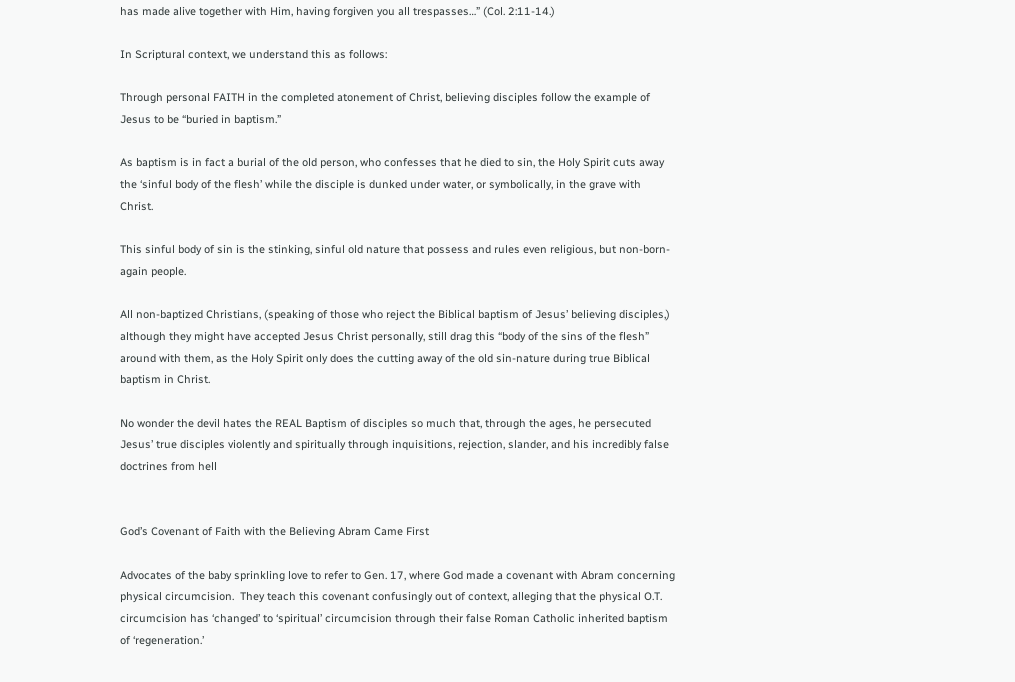has made alive together with Him, having forgiven you all trespasses…” (Col. 2:11-14.)

In Scriptural context, we understand this as follows:

Through personal FAITH in the completed atonement of Christ, believing disciples follow the example of Jesus to be “buried in baptism.”

As baptism is in fact a burial of the old person, who confesses that he died to sin, the Holy Spirit cuts away the ‘sinful body of the flesh’ while the disciple is dunked under water, or symbolically, in the grave with Christ.

This sinful body of sin is the stinking, sinful old nature that possess and rules even religious, but non-born-again people.

All non-baptized Christians, (speaking of those who reject the Biblical baptism of Jesus’ believing disciples,) although they might have accepted Jesus Christ personally, still drag this “body of the sins of the flesh” around with them, as the Holy Spirit only does the cutting away of the old sin-nature during true Biblical baptism in Christ.

No wonder the devil hates the REAL Baptism of disciples so much that, through the ages, he persecuted Jesus’ true disciples violently and spiritually through inquisitions, rejection, slander, and his incredibly false doctrines from hell


God’s Covenant of Faith with the Believing Abram Came First

Advocates of the baby sprinkling love to refer to Gen. 17, where God made a covenant with Abram concerning physical circumcision.  They teach this covenant confusingly out of context, alleging that the physical O.T. circumcision has ‘changed’ to ‘spiritual’ circumcision through their false Roman Catholic inherited baptism of ‘regeneration.’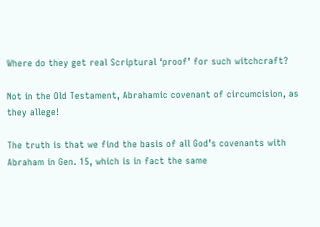Where do they get real Scriptural ‘proof’ for such witchcraft?

Not in the Old Testament, Abrahamic covenant of circumcision, as they allege!

The truth is that we find the basis of all God’s covenants with Abraham in Gen. 15, which is in fact the same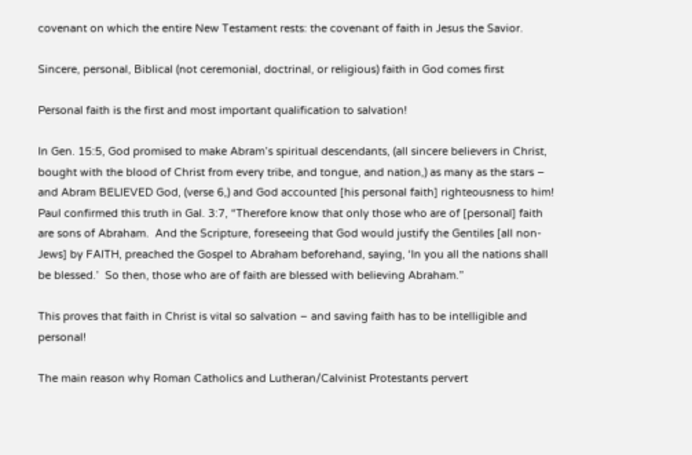covenant on which the entire New Testament rests: the covenant of faith in Jesus the Savior.

Sincere, personal, Biblical (not ceremonial, doctrinal, or religious) faith in God comes first

Personal faith is the first and most important qualification to salvation!

In Gen. 15:5, God promised to make Abram’s spiritual descendants, (all sincere believers in Christ, bought with the blood of Christ from every tribe, and tongue, and nation,) as many as the stars – and Abram BELIEVED God, (verse 6,) and God accounted [his personal faith] righteousness to him!  Paul confirmed this truth in Gal. 3:7, “Therefore know that only those who are of [personal] faith are sons of Abraham.  And the Scripture, foreseeing that God would justify the Gentiles [all non-Jews] by FAITH, preached the Gospel to Abraham beforehand, saying, ‘In you all the nations shall be blessed.’  So then, those who are of faith are blessed with believing Abraham.”

This proves that faith in Christ is vital so salvation – and saving faith has to be intelligible and personal!

The main reason why Roman Catholics and Lutheran/Calvinist Protestants pervert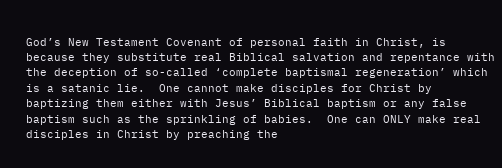God’s New Testament Covenant of personal faith in Christ, is because they substitute real Biblical salvation and repentance with the deception of so-called ‘complete baptismal regeneration’ which is a satanic lie.  One cannot make disciples for Christ by baptizing them either with Jesus’ Biblical baptism or any false baptism such as the sprinkling of babies.  One can ONLY make real disciples in Christ by preaching the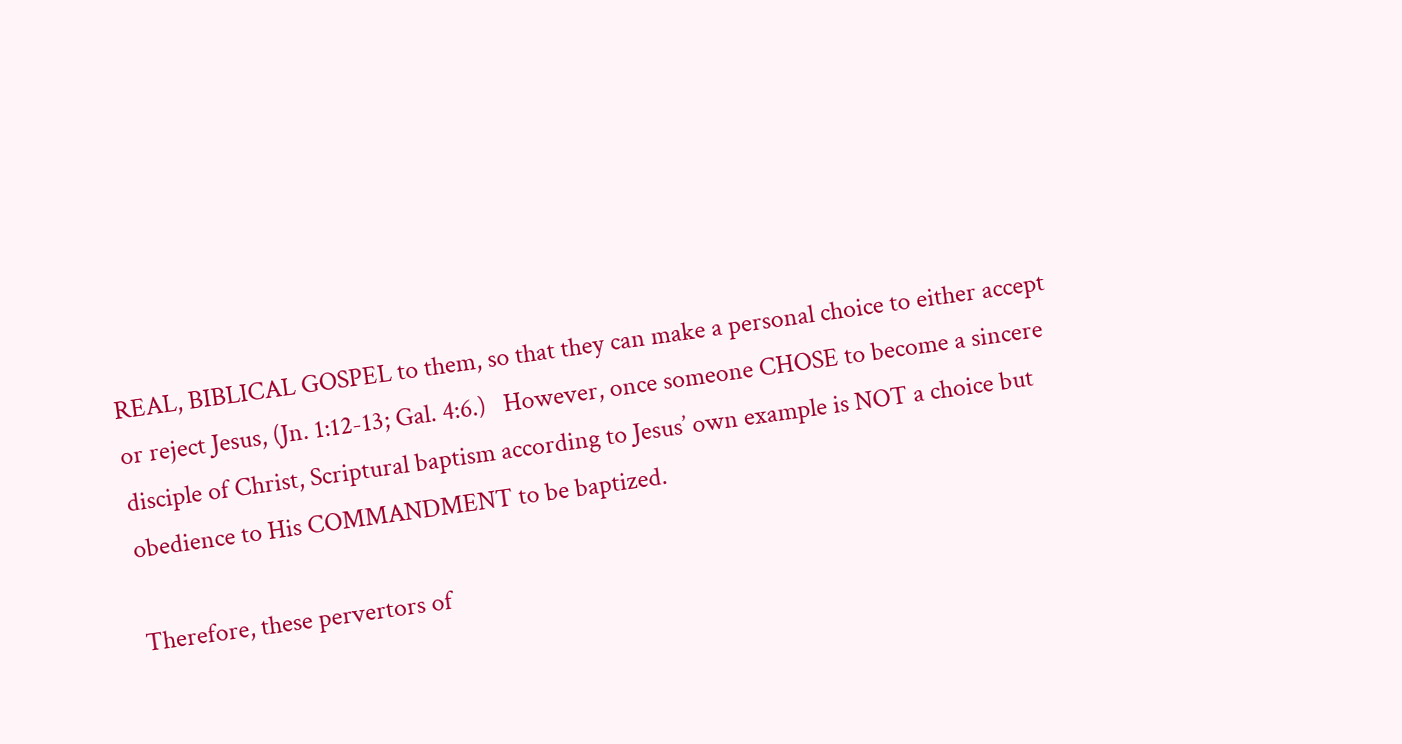REAL, BIBLICAL GOSPEL to them, so that they can make a personal choice to either accept or reject Jesus, (Jn. 1:12-13; Gal. 4:6.)   However, once someone CHOSE to become a sincere disciple of Christ, Scriptural baptism according to Jesus’ own example is NOT a choice but obedience to His COMMANDMENT to be baptized.

Therefore, these pervertors of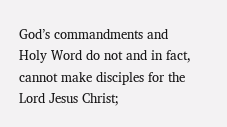God’s commandments and Holy Word do not and in fact, cannot make disciples for the Lord Jesus Christ;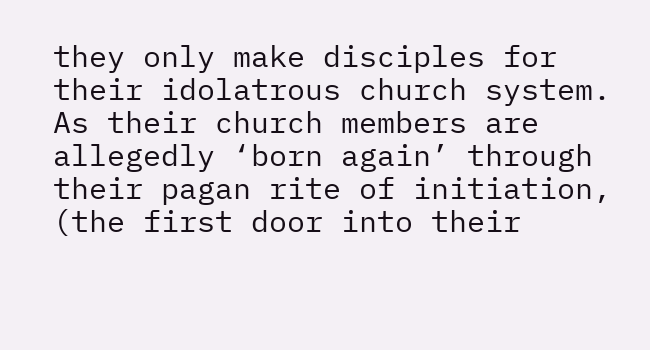they only make disciples for their idolatrous church system.  As their church members are allegedly ‘born again’ through their pagan rite of initiation, (the first door into their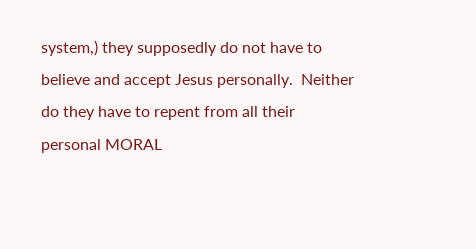system,) they supposedly do not have to believe and accept Jesus personally.  Neither do they have to repent from all their personal MORAL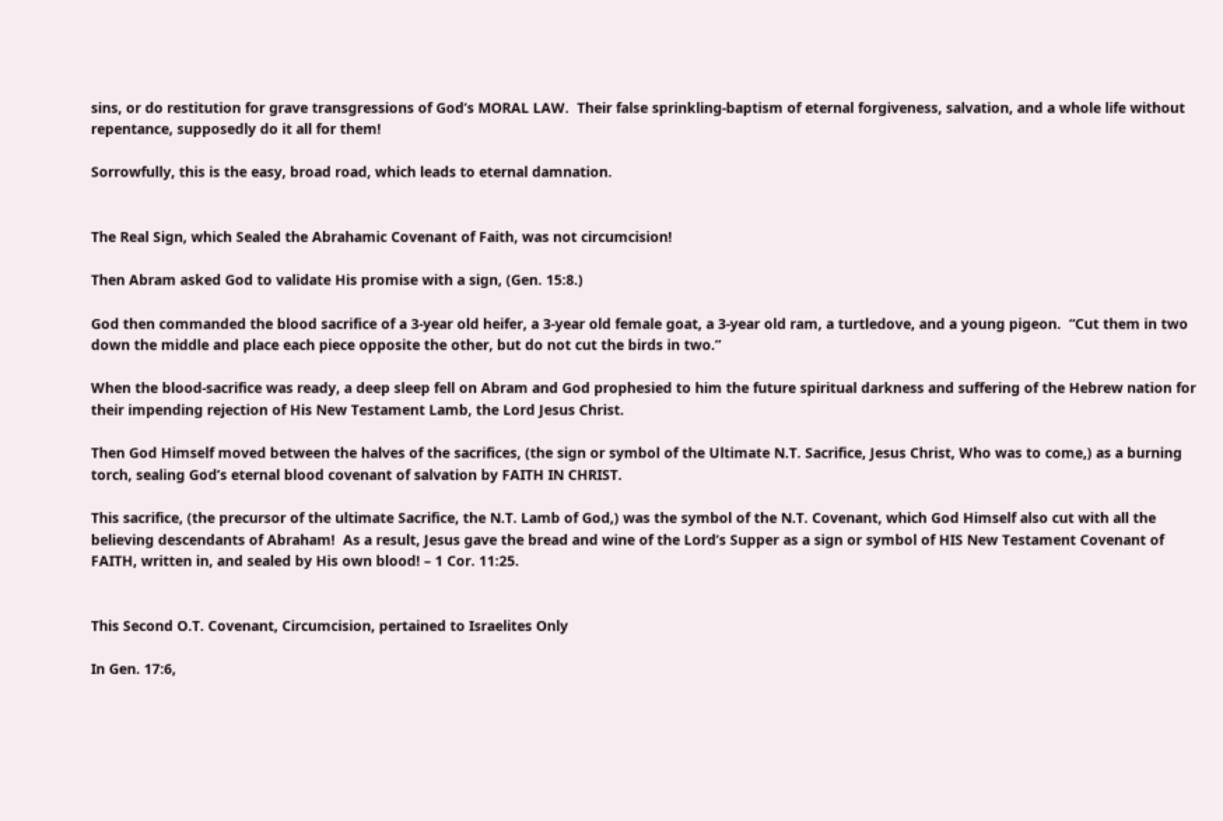sins, or do restitution for grave transgressions of God’s MORAL LAW.  Their false sprinkling-baptism of eternal forgiveness, salvation, and a whole life without repentance, supposedly do it all for them!

Sorrowfully, this is the easy, broad road, which leads to eternal damnation.


The Real Sign, which Sealed the Abrahamic Covenant of Faith, was not circumcision!

Then Abram asked God to validate His promise with a sign, (Gen. 15:8.)

God then commanded the blood sacrifice of a 3-year old heifer, a 3-year old female goat, a 3-year old ram, a turtledove, and a young pigeon.  “Cut them in two down the middle and place each piece opposite the other, but do not cut the birds in two.”

When the blood-sacrifice was ready, a deep sleep fell on Abram and God prophesied to him the future spiritual darkness and suffering of the Hebrew nation for their impending rejection of His New Testament Lamb, the Lord Jesus Christ.

Then God Himself moved between the halves of the sacrifices, (the sign or symbol of the Ultimate N.T. Sacrifice, Jesus Christ, Who was to come,) as a burning torch, sealing God’s eternal blood covenant of salvation by FAITH IN CHRIST.

This sacrifice, (the precursor of the ultimate Sacrifice, the N.T. Lamb of God,) was the symbol of the N.T. Covenant, which God Himself also cut with all the believing descendants of Abraham!  As a result, Jesus gave the bread and wine of the Lord’s Supper as a sign or symbol of HIS New Testament Covenant of FAITH, written in, and sealed by His own blood! – 1 Cor. 11:25.


This Second O.T. Covenant, Circumcision, pertained to Israelites Only

In Gen. 17:6,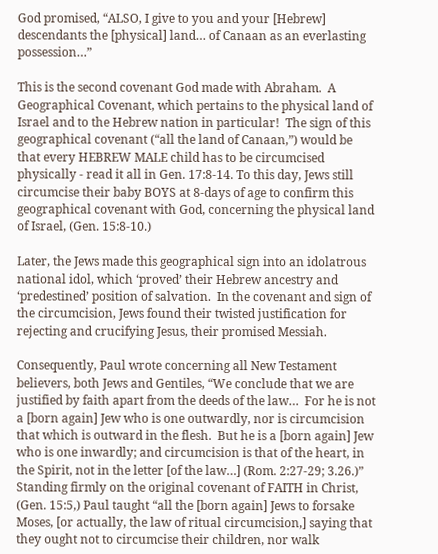God promised, “ALSO, I give to you and your [Hebrew] descendants the [physical] land… of Canaan as an everlasting possession…”

This is the second covenant God made with Abraham.  A Geographical Covenant, which pertains to the physical land of Israel and to the Hebrew nation in particular!  The sign of this geographical covenant (“all the land of Canaan,”) would be that every HEBREW MALE child has to be circumcised physically - read it all in Gen. 17:8-14. To this day, Jews still circumcise their baby BOYS at 8-days of age to confirm this geographical covenant with God, concerning the physical land of Israel, (Gen. 15:8-10.)

Later, the Jews made this geographical sign into an idolatrous national idol, which ‘proved’ their Hebrew ancestry and ‘predestined’ position of salvation.  In the covenant and sign of the circumcision, Jews found their twisted justification for rejecting and crucifying Jesus, their promised Messiah.

Consequently, Paul wrote concerning all New Testament believers, both Jews and Gentiles, “We conclude that we are justified by faith apart from the deeds of the law…  For he is not a [born again] Jew who is one outwardly, nor is circumcision that which is outward in the flesh.  But he is a [born again] Jew who is one inwardly; and circumcision is that of the heart, in the Spirit, not in the letter [of the law…] (Rom. 2:27-29; 3.26.)”   Standing firmly on the original covenant of FAITH in Christ, (Gen. 15:5,) Paul taught “all the [born again] Jews to forsake Moses, [or actually, the law of ritual circumcision,] saying that they ought not to circumcise their children, nor walk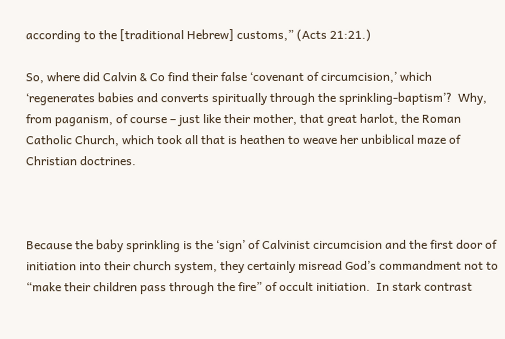according to the [traditional Hebrew] customs,” (Acts 21:21.)

So, where did Calvin & Co find their false ‘covenant of circumcision,’ which ‘regenerates babies and converts spiritually through the sprinkling-baptism’?  Why, from paganism, of course – just like their mother, that great harlot, the Roman Catholic Church, which took all that is heathen to weave her unbiblical maze of Christian doctrines.



Because the baby sprinkling is the ‘sign’ of Calvinist circumcision and the first door of initiation into their church system, they certainly misread God’s commandment not to “make their children pass through the fire” of occult initiation.  In stark contrast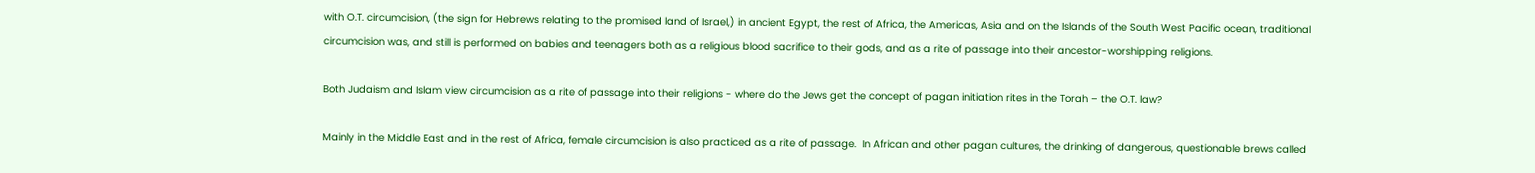with O.T. circumcision, (the sign for Hebrews relating to the promised land of Israel,) in ancient Egypt, the rest of Africa, the Americas, Asia and on the Islands of the South West Pacific ocean, traditional circumcision was, and still is performed on babies and teenagers both as a religious blood sacrifice to their gods, and as a rite of passage into their ancestor-worshipping religions.

Both Judaism and Islam view circumcision as a rite of passage into their religions - where do the Jews get the concept of pagan initiation rites in the Torah – the O.T. law?

Mainly in the Middle East and in the rest of Africa, female circumcision is also practiced as a rite of passage.  In African and other pagan cultures, the drinking of dangerous, questionable brews called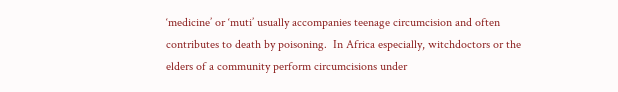‘medicine’ or ‘muti’ usually accompanies teenage circumcision and often contributes to death by poisoning.  In Africa especially, witchdoctors or the elders of a community perform circumcisions under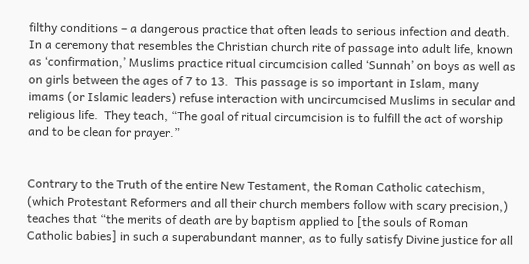filthy conditions – a dangerous practice that often leads to serious infection and death.  In a ceremony that resembles the Christian church rite of passage into adult life, known as ‘confirmation,’ Muslims practice ritual circumcision called ‘Sunnah’ on boys as well as on girls between the ages of 7 to 13.  This passage is so important in Islam, many imams (or Islamic leaders) refuse interaction with uncircumcised Muslims in secular and religious life.  They teach, “The goal of ritual circumcision is to fulfill the act of worship and to be clean for prayer.”


Contrary to the Truth of the entire New Testament, the Roman Catholic catechism, (which Protestant Reformers and all their church members follow with scary precision,) teaches that “the merits of death are by baptism applied to [the souls of Roman Catholic babies] in such a superabundant manner, as to fully satisfy Divine justice for all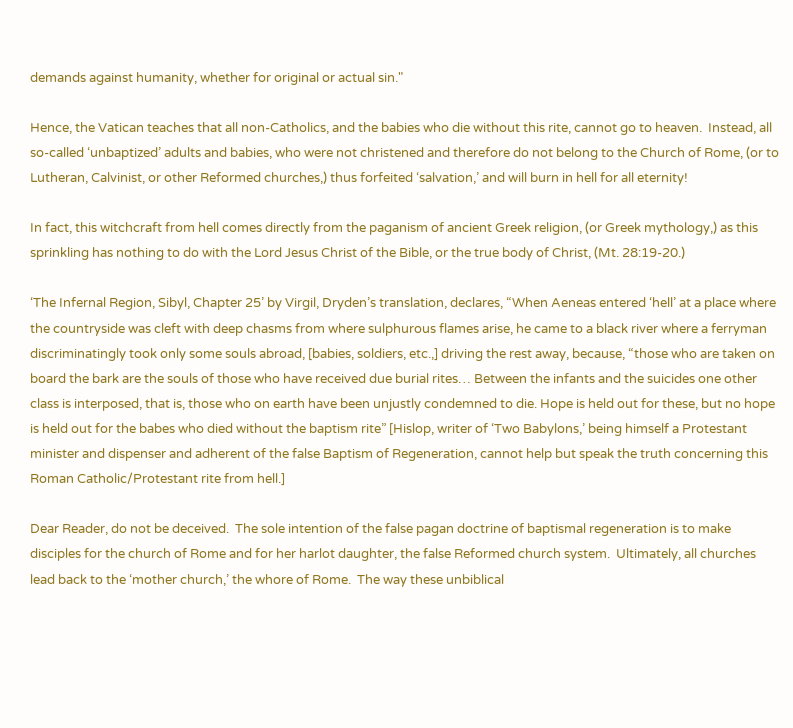demands against humanity, whether for original or actual sin."

Hence, the Vatican teaches that all non-Catholics, and the babies who die without this rite, cannot go to heaven.  Instead, all so-called ‘unbaptized’ adults and babies, who were not christened and therefore do not belong to the Church of Rome, (or to Lutheran, Calvinist, or other Reformed churches,) thus forfeited ‘salvation,’ and will burn in hell for all eternity!

In fact, this witchcraft from hell comes directly from the paganism of ancient Greek religion, (or Greek mythology,) as this sprinkling has nothing to do with the Lord Jesus Christ of the Bible, or the true body of Christ, (Mt. 28:19-20.)

‘The Infernal Region, Sibyl, Chapter 25’ by Virgil, Dryden’s translation, declares, “When Aeneas entered ‘hell’ at a place where the countryside was cleft with deep chasms from where sulphurous flames arise, he came to a black river where a ferryman discriminatingly took only some souls abroad, [babies, soldiers, etc.,] driving the rest away, because, “those who are taken on board the bark are the souls of those who have received due burial rites… Between the infants and the suicides one other class is interposed, that is, those who on earth have been unjustly condemned to die. Hope is held out for these, but no hope is held out for the babes who died without the baptism rite” [Hislop, writer of ‘Two Babylons,’ being himself a Protestant minister and dispenser and adherent of the false Baptism of Regeneration, cannot help but speak the truth concerning this Roman Catholic/Protestant rite from hell.]

Dear Reader, do not be deceived.  The sole intention of the false pagan doctrine of baptismal regeneration is to make disciples for the church of Rome and for her harlot daughter, the false Reformed church system.  Ultimately, all churches lead back to the ‘mother church,’ the whore of Rome.  The way these unbiblical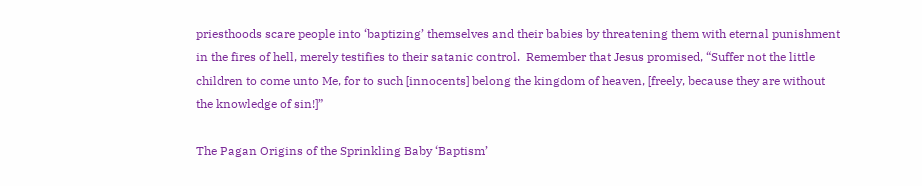priesthoods scare people into ‘baptizing’ themselves and their babies by threatening them with eternal punishment in the fires of hell, merely testifies to their satanic control.  Remember that Jesus promised, “Suffer not the little children to come unto Me, for to such [innocents] belong the kingdom of heaven, [freely, because they are without the knowledge of sin!]”

The Pagan Origins of the Sprinkling Baby ‘Baptism’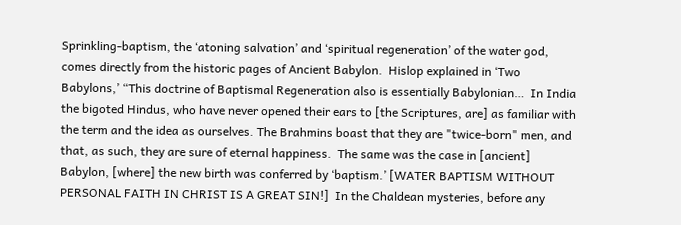Sprinkling-baptism, the ‘atoning salvation’ and ‘spiritual regeneration’ of the water god, comes directly from the historic pages of Ancient Babylon.  Hislop explained in ‘Two Babylons,’ “This doctrine of Baptismal Regeneration also is essentially Babylonian…  In India the bigoted Hindus, who have never opened their ears to [the Scriptures, are] as familiar with the term and the idea as ourselves. The Brahmins boast that they are "twice-born" men, and that, as such, they are sure of eternal happiness.  The same was the case in [ancient] Babylon, [where] the new birth was conferred by ‘baptism.’ [WATER BAPTISM WITHOUT PERSONAL FAITH IN CHRIST IS A GREAT SIN!]  In the Chaldean mysteries, before any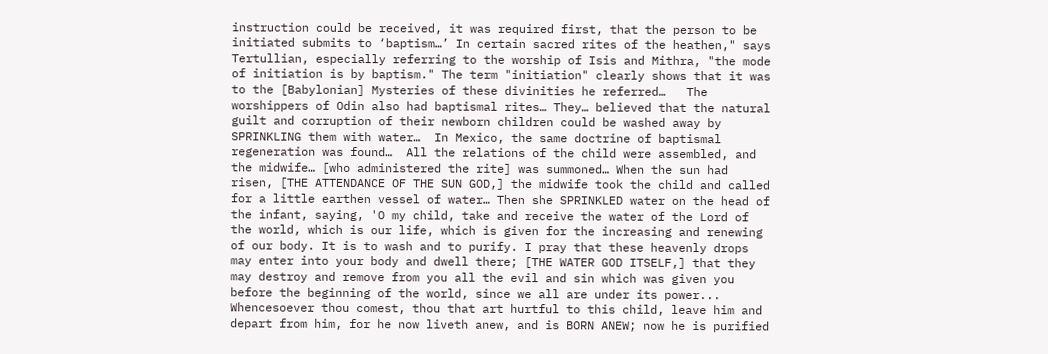instruction could be received, it was required first, that the person to be initiated submits to ‘baptism…’ In certain sacred rites of the heathen," says Tertullian, especially referring to the worship of Isis and Mithra, "the mode of initiation is by baptism." The term "initiation" clearly shows that it was to the [Babylonian] Mysteries of these divinities he referred…   The worshippers of Odin also had baptismal rites… They… believed that the natural guilt and corruption of their newborn children could be washed away by SPRINKLING them with water…  In Mexico, the same doctrine of baptismal regeneration was found…  All the relations of the child were assembled, and the midwife… [who administered the rite] was summoned… When the sun had risen, [THE ATTENDANCE OF THE SUN GOD,] the midwife took the child and called for a little earthen vessel of water… Then she SPRINKLED water on the head of the infant, saying, 'O my child, take and receive the water of the Lord of the world, which is our life, which is given for the increasing and renewing of our body. It is to wash and to purify. I pray that these heavenly drops may enter into your body and dwell there; [THE WATER GOD ITSELF,] that they may destroy and remove from you all the evil and sin which was given you before the beginning of the world, since we all are under its power... Whencesoever thou comest, thou that art hurtful to this child, leave him and depart from him, for he now liveth anew, and is BORN ANEW; now he is purified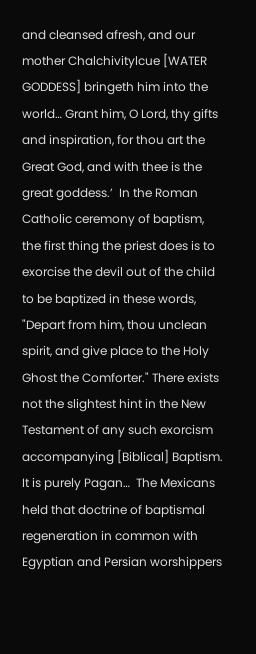and cleansed afresh, and our mother Chalchivitylcue [WATER GODDESS] bringeth him into the world… Grant him, O Lord, thy gifts and inspiration, for thou art the Great God, and with thee is the great goddess.’  In the Roman Catholic ceremony of baptism, the first thing the priest does is to exorcise the devil out of the child to be baptized in these words, "Depart from him, thou unclean spirit, and give place to the Holy Ghost the Comforter." There exists not the slightest hint in the New Testament of any such exorcism accompanying [Biblical] Baptism. It is purely Pagan…  The Mexicans held that doctrine of baptismal regeneration in common with Egyptian and Persian worshippers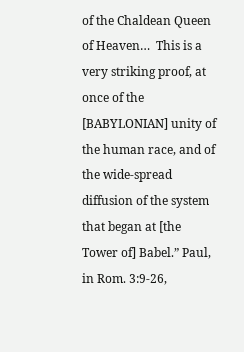of the Chaldean Queen of Heaven…  This is a very striking proof, at once of the [BABYLONIAN] unity of the human race, and of the wide-spread diffusion of the system that began at [the Tower of] Babel.” Paul, in Rom. 3:9-26,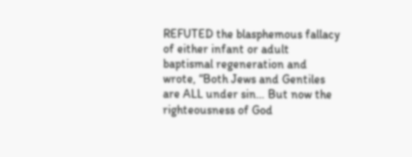REFUTED the blasphemous fallacy of either infant or adult baptismal regeneration and wrote, “Both Jews and Gentiles are ALL under sin… But now the righteousness of God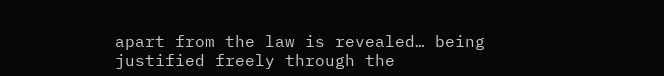apart from the law is revealed… being justified freely through the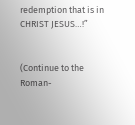redemption that is in CHRIST JESUS…!”


(Continue to the Roman-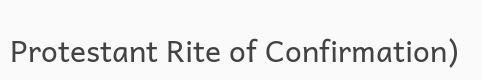Protestant Rite of Confirmation)